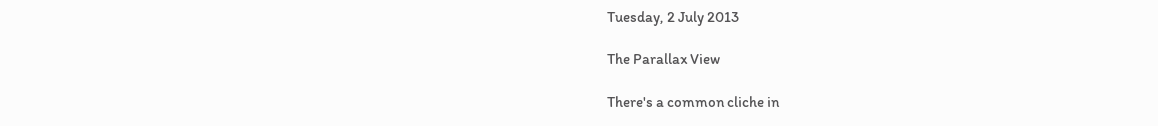Tuesday, 2 July 2013

The Parallax View

There's a common cliche in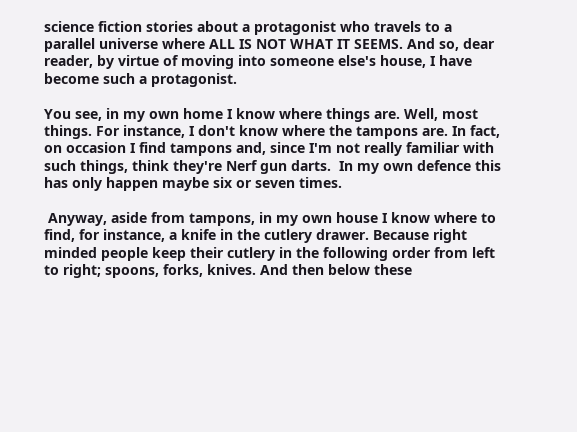science fiction stories about a protagonist who travels to a parallel universe where ALL IS NOT WHAT IT SEEMS. And so, dear reader, by virtue of moving into someone else's house, I have become such a protagonist.

You see, in my own home I know where things are. Well, most things. For instance, I don't know where the tampons are. In fact, on occasion I find tampons and, since I'm not really familiar with such things, think they're Nerf gun darts.  In my own defence this has only happen maybe six or seven times.

 Anyway, aside from tampons, in my own house I know where to find, for instance, a knife in the cutlery drawer. Because right minded people keep their cutlery in the following order from left to right; spoons, forks, knives. And then below these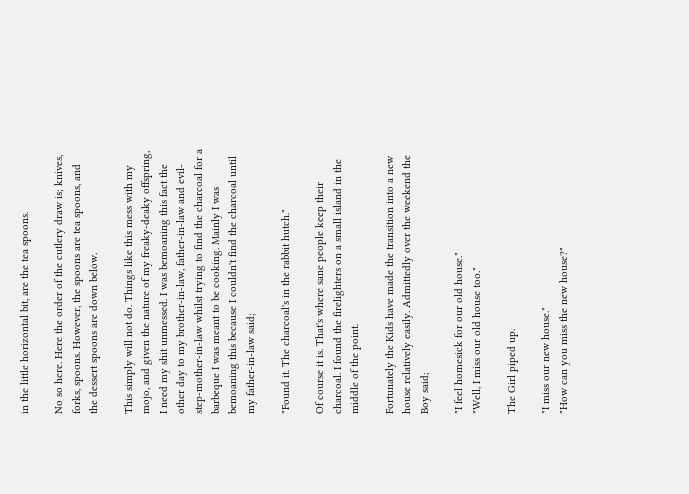in the little horizontal bit, are the tea spoons.

No so here. Here the order of the cutlery draw is; knives, forks, spoons. However, the spoons are tea spoons, and the dessert spoons are down below.

This simply will not do. Things like this mess with my mojo, and given the nature of my freaky-deaky offspring, I need my shit unmessed. I was bemoaning this fact the other day to my brother-in-law, father-in-law and evil-step-mother-in-law whilst trying to find the charcoal for a barbeque I was meant to be cooking. Mainly I was bemoaning this because I couldn't find the charcoal until my father-in-law said;

"Found it. The charcoal's in the rabbit hutch."

Of course it is. That's where sane people keep their charcoal. I found the firelighters on a small island in the middle of the point.

Fortunately the Kids have made the transition into a new house relatively easily. Admittedly over the weekend the Boy said;

"I feel homesick for our old house."
"Well, I miss our old house too."

The Girl piped up.

"I miss our new house."
"How can you miss the new house?"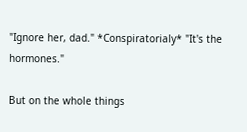"Ignore her, dad." *Conspiratorialy* "It's the hormones."

But on the whole things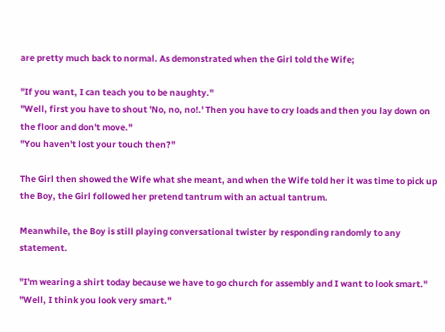are pretty much back to normal. As demonstrated when the Girl told the Wife;

"If you want, I can teach you to be naughty."
"Well, first you have to shout 'No, no, no!.' Then you have to cry loads and then you lay down on the floor and don't move."
"You haven't lost your touch then?"

The Girl then showed the Wife what she meant, and when the Wife told her it was time to pick up the Boy, the Girl followed her pretend tantrum with an actual tantrum.

Meanwhile, the Boy is still playing conversational twister by responding randomly to any statement.

"I'm wearing a shirt today because we have to go church for assembly and I want to look smart."
"Well, I think you look very smart."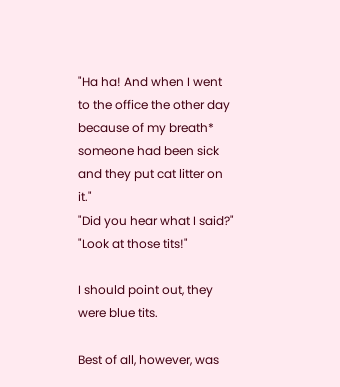"Ha ha! And when I went to the office the other day because of my breath* someone had been sick and they put cat litter on it."
"Did you hear what I said?"
"Look at those tits!"

I should point out, they were blue tits.

Best of all, however, was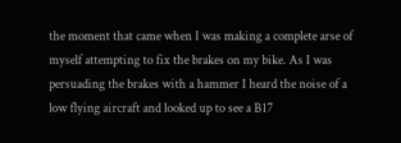the moment that came when I was making a complete arse of myself attempting to fix the brakes on my bike. As I was persuading the brakes with a hammer I heard the noise of a low flying aircraft and looked up to see a B17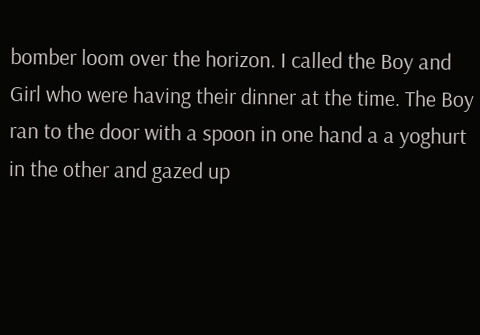bomber loom over the horizon. I called the Boy and Girl who were having their dinner at the time. The Boy ran to the door with a spoon in one hand a a yoghurt in the other and gazed up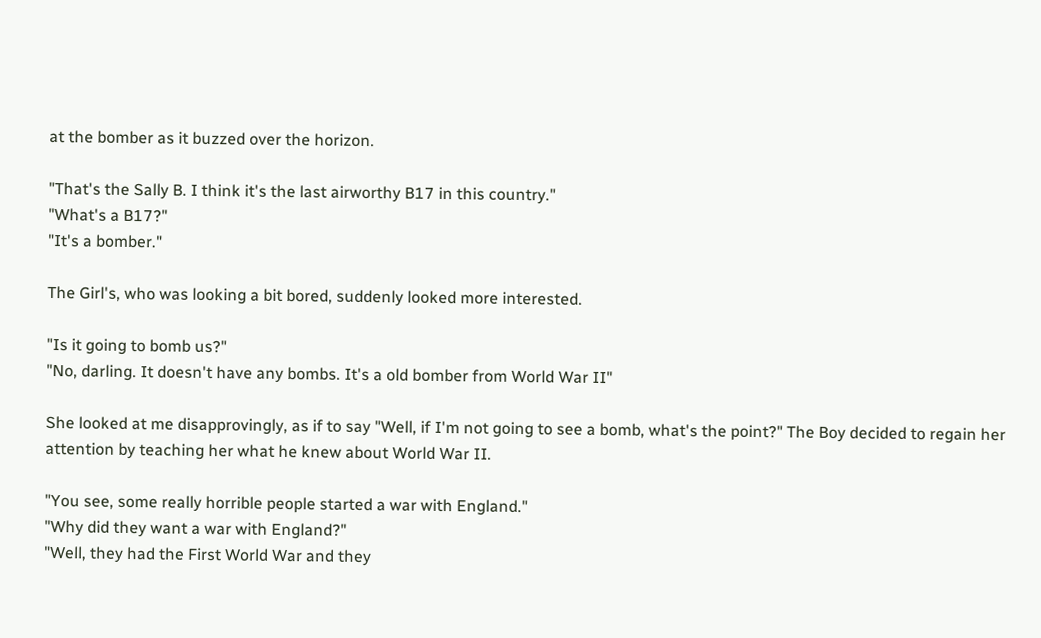at the bomber as it buzzed over the horizon.

"That's the Sally B. I think it's the last airworthy B17 in this country."
"What's a B17?"
"It's a bomber."

The Girl's, who was looking a bit bored, suddenly looked more interested.

"Is it going to bomb us?"
"No, darling. It doesn't have any bombs. It's a old bomber from World War II"

She looked at me disapprovingly, as if to say "Well, if I'm not going to see a bomb, what's the point?" The Boy decided to regain her attention by teaching her what he knew about World War II.

"You see, some really horrible people started a war with England."
"Why did they want a war with England?"
"Well, they had the First World War and they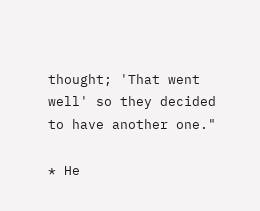thought; 'That went well' so they decided to have another one."

* He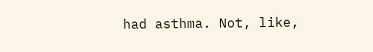had asthma. Not, like,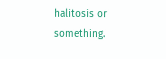halitosis or something.